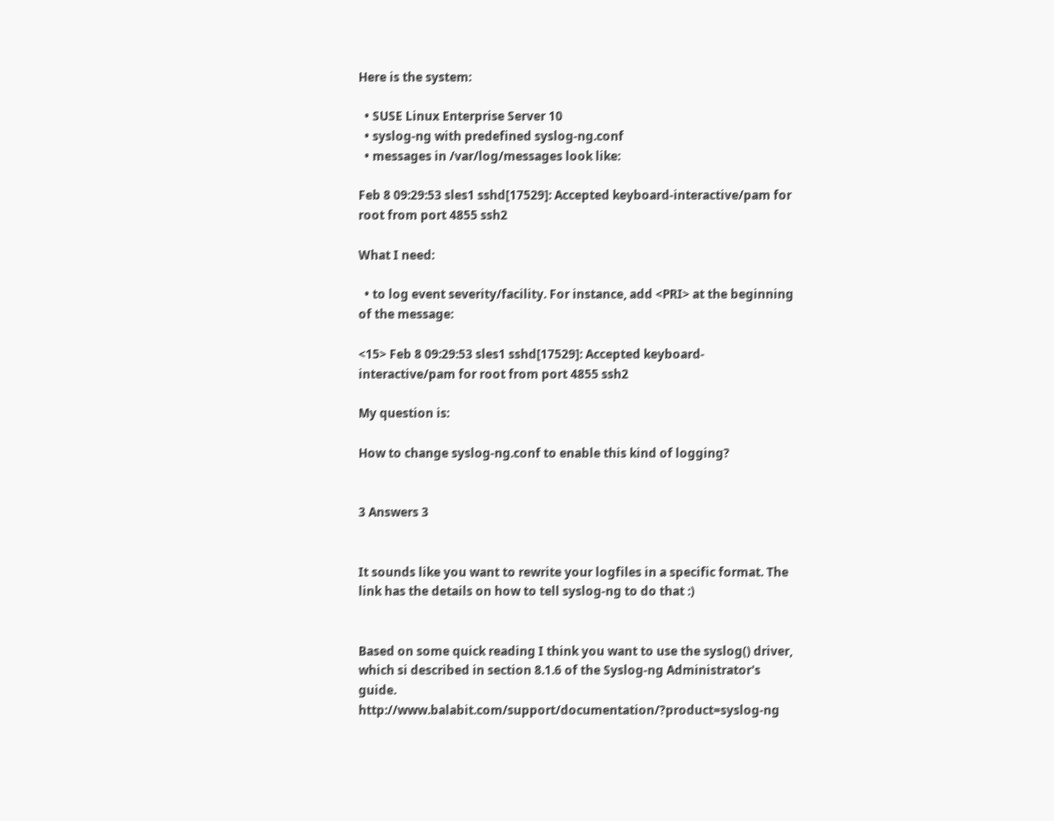Here is the system:

  • SUSE Linux Enterprise Server 10
  • syslog-ng with predefined syslog-ng.conf
  • messages in /var/log/messages look like:

Feb 8 09:29:53 sles1 sshd[17529]: Accepted keyboard-interactive/pam for root from port 4855 ssh2

What I need:

  • to log event severity/facility. For instance, add <PRI> at the beginning of the message:

<15> Feb 8 09:29:53 sles1 sshd[17529]: Accepted keyboard-interactive/pam for root from port 4855 ssh2

My question is:

How to change syslog-ng.conf to enable this kind of logging?


3 Answers 3


It sounds like you want to rewrite your logfiles in a specific format. The link has the details on how to tell syslog-ng to do that :)


Based on some quick reading I think you want to use the syslog() driver, which si described in section 8.1.6 of the Syslog-ng Administrator's guide. http://www.balabit.com/support/documentation/?product=syslog-ng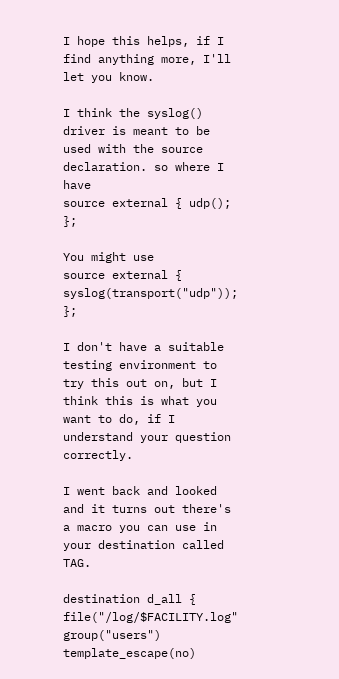I hope this helps, if I find anything more, I'll let you know.

I think the syslog() driver is meant to be used with the source declaration. so where I have
source external { udp(); };

You might use
source external { syslog(transport("udp")); };

I don't have a suitable testing environment to try this out on, but I think this is what you want to do, if I understand your question correctly.

I went back and looked and it turns out there's a macro you can use in your destination called TAG.

destination d_all { file("/log/$FACILITY.log" group("users") template_escape(no)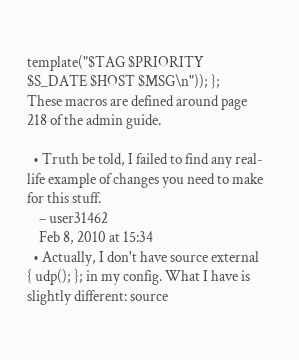template("$TAG $PRIORITY $S_DATE $HOST $MSG\n")); };
These macros are defined around page 218 of the admin guide.

  • Truth be told, I failed to find any real-life example of changes you need to make for this stuff.
    – user31462
    Feb 8, 2010 at 15:34
  • Actually, I don't have source external { udp(); }; in my config. What I have is slightly different: source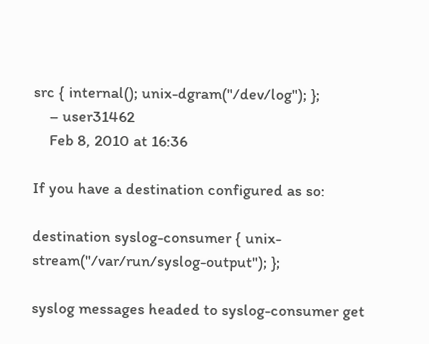src { internal(); unix-dgram("/dev/log"); };
    – user31462
    Feb 8, 2010 at 16:36

If you have a destination configured as so:

destination syslog-consumer { unix-stream("/var/run/syslog-output"); };

syslog messages headed to syslog-consumer get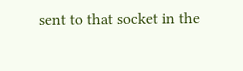sent to that socket in the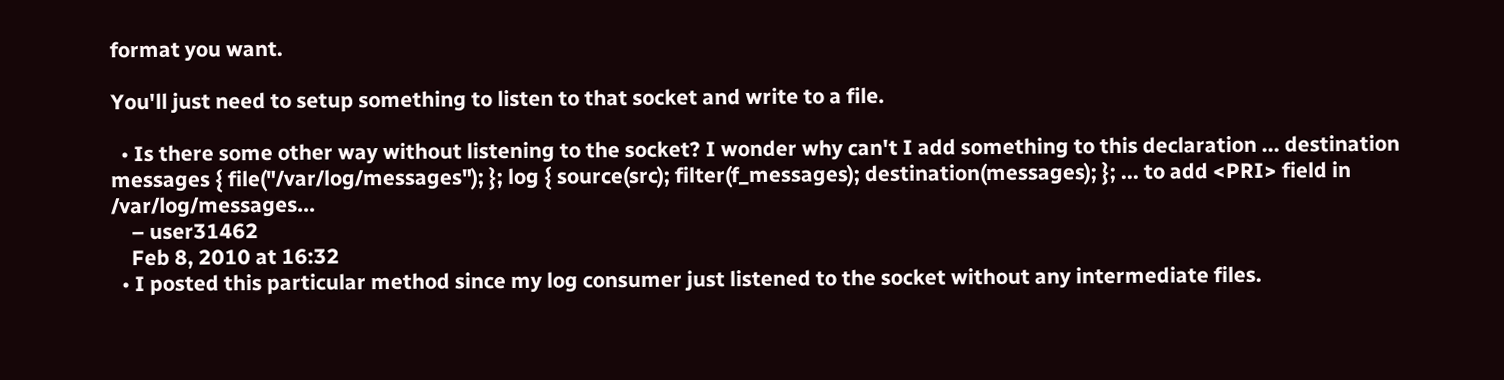format you want.

You'll just need to setup something to listen to that socket and write to a file.

  • Is there some other way without listening to the socket? I wonder why can't I add something to this declaration ... destination messages { file("/var/log/messages"); }; log { source(src); filter(f_messages); destination(messages); }; ... to add <PRI> field in /var/log/messages...
    – user31462
    Feb 8, 2010 at 16:32
  • I posted this particular method since my log consumer just listened to the socket without any intermediate files.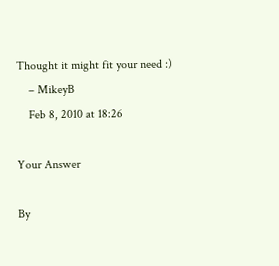Thought it might fit your need :)
    – MikeyB
    Feb 8, 2010 at 18:26

Your Answer

By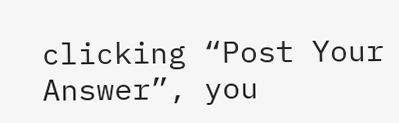clicking “Post Your Answer”, you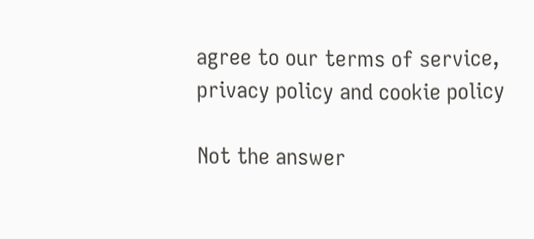agree to our terms of service, privacy policy and cookie policy

Not the answer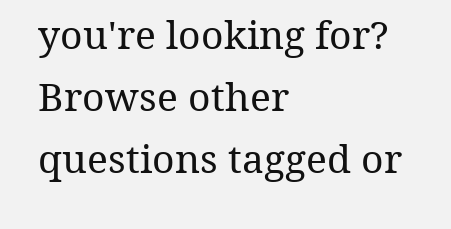you're looking for? Browse other questions tagged or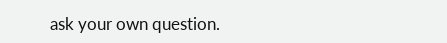ask your own question.